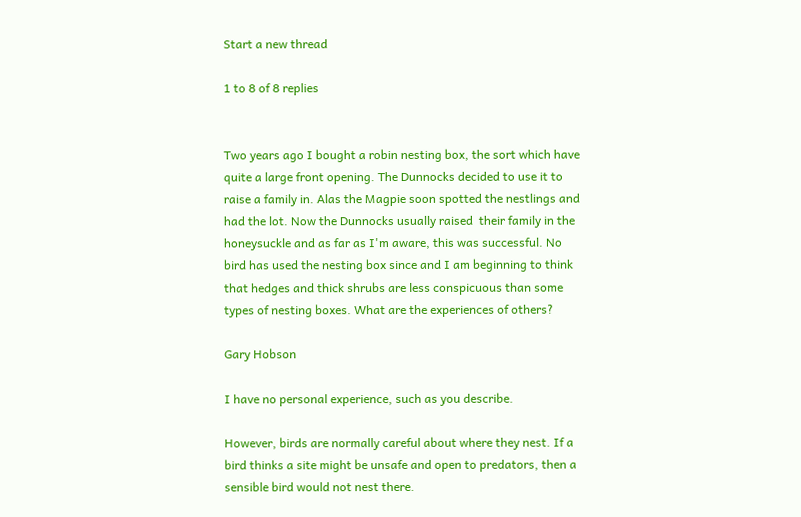Start a new thread

1 to 8 of 8 replies


Two years ago I bought a robin nesting box, the sort which have quite a large front opening. The Dunnocks decided to use it to raise a family in. Alas the Magpie soon spotted the nestlings and had the lot. Now the Dunnocks usually raised  their family in the honeysuckle and as far as I'm aware, this was successful. No bird has used the nesting box since and I am beginning to think that hedges and thick shrubs are less conspicuous than some types of nesting boxes. What are the experiences of others?

Gary Hobson

I have no personal experience, such as you describe.

However, birds are normally careful about where they nest. If a bird thinks a site might be unsafe and open to predators, then a sensible bird would not nest there.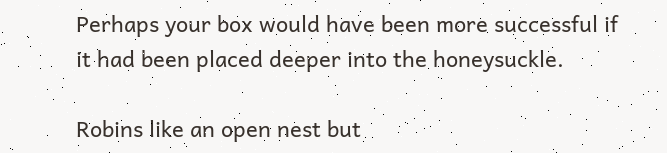Perhaps your box would have been more successful if it had been placed deeper into the honeysuckle.

Robins like an open nest but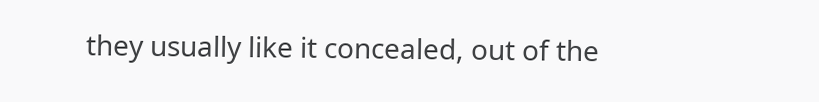they usually like it concealed, out of the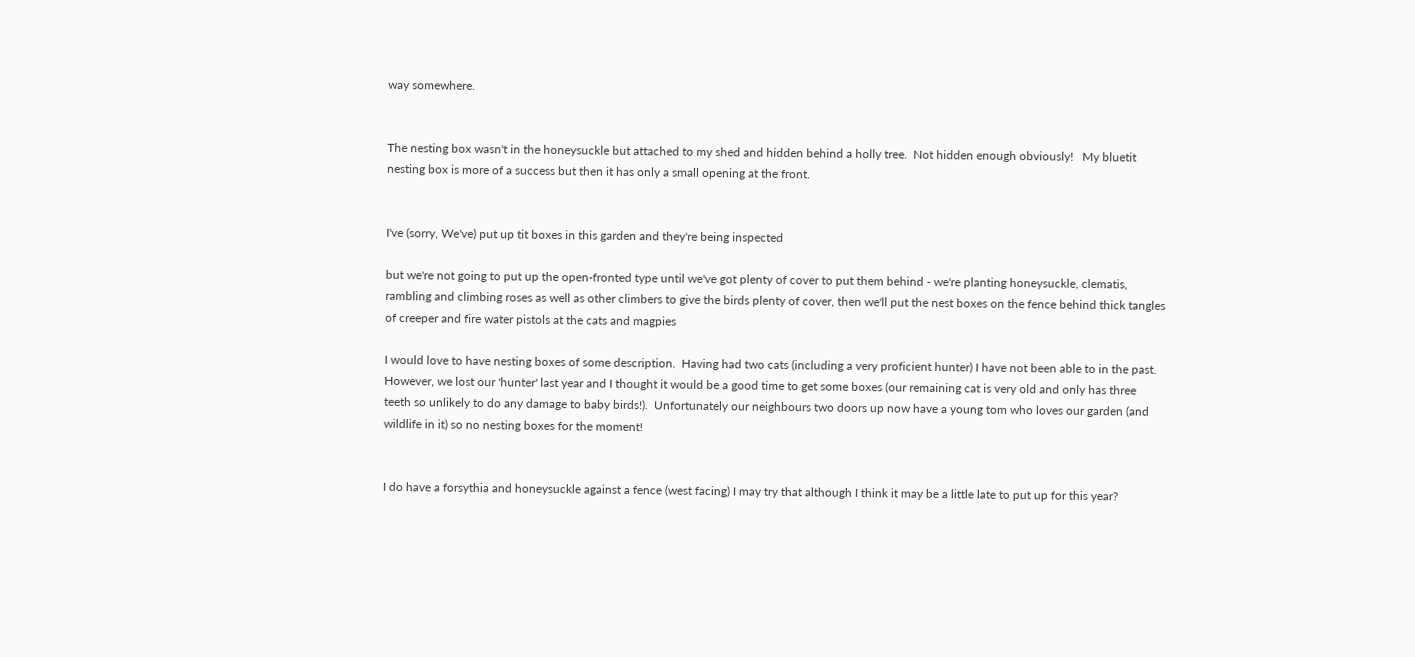way somewhere.


The nesting box wasn't in the honeysuckle but attached to my shed and hidden behind a holly tree.  Not hidden enough obviously!   My bluetit nesting box is more of a success but then it has only a small opening at the front.


I've (sorry, We've) put up tit boxes in this garden and they're being inspected

but we're not going to put up the open-fronted type until we've got plenty of cover to put them behind - we're planting honeysuckle, clematis, rambling and climbing roses as well as other climbers to give the birds plenty of cover, then we'll put the nest boxes on the fence behind thick tangles of creeper and fire water pistols at the cats and magpies

I would love to have nesting boxes of some description.  Having had two cats (including a very proficient hunter) I have not been able to in the past.  However, we lost our 'hunter' last year and I thought it would be a good time to get some boxes (our remaining cat is very old and only has three teeth so unlikely to do any damage to baby birds!).  Unfortunately our neighbours two doors up now have a young tom who loves our garden (and wildlife in it) so no nesting boxes for the moment!


I do have a forsythia and honeysuckle against a fence (west facing) I may try that although I think it may be a little late to put up for this year?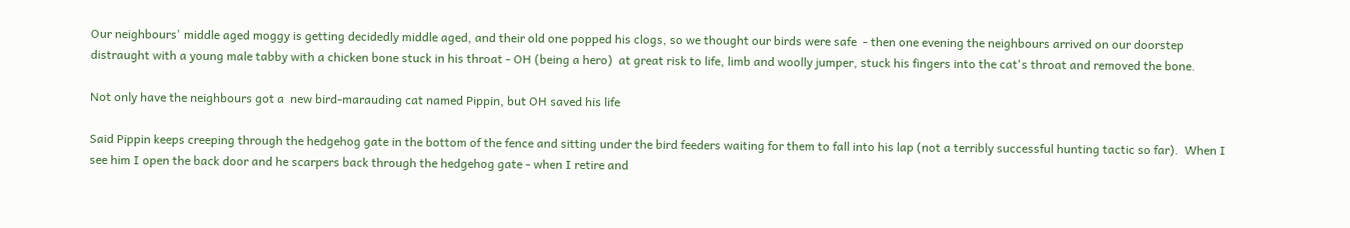Our neighbours' middle aged moggy is getting decidedly middle aged, and their old one popped his clogs, so we thought our birds were safe  - then one evening the neighbours arrived on our doorstep distraught with a young male tabby with a chicken bone stuck in his throat - OH (being a hero)  at great risk to life, limb and woolly jumper, stuck his fingers into the cat's throat and removed the bone.

Not only have the neighbours got a  new bird-marauding cat named Pippin, but OH saved his life

Said Pippin keeps creeping through the hedgehog gate in the bottom of the fence and sitting under the bird feeders waiting for them to fall into his lap (not a terribly successful hunting tactic so far).  When I see him I open the back door and he scarpers back through the hedgehog gate - when I retire and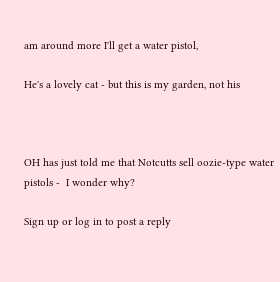am around more I'll get a water pistol,

He's a lovely cat - but this is my garden, not his



OH has just told me that Notcutts sell oozie-type water pistols -  I wonder why?

Sign up or log in to post a reply